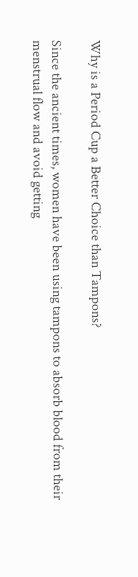Why is a Period Cup a Better Choice than Tampons?

Since the ancient times, women have been using tampons to absorb blood from their menstrual flow and avoid getting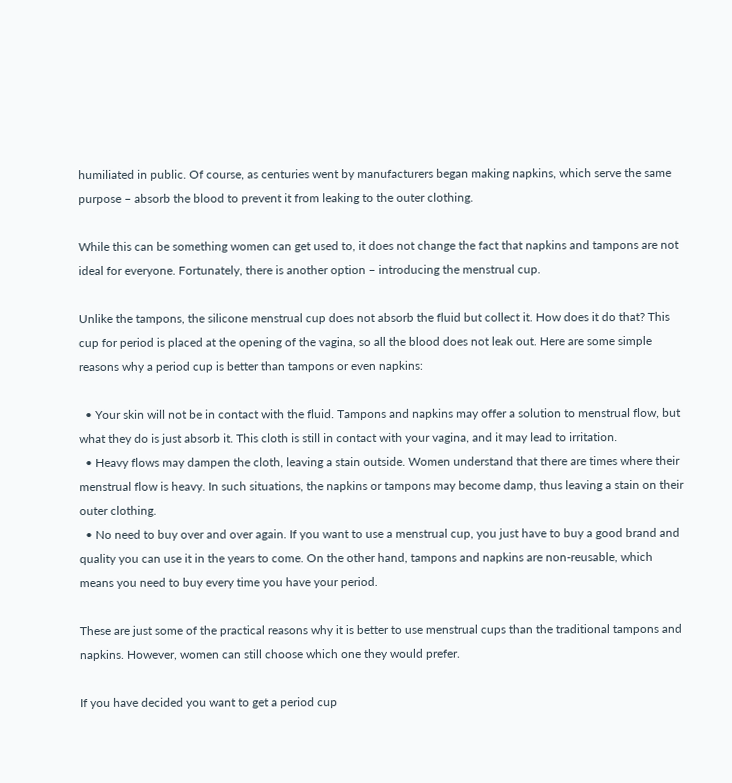humiliated in public. Of course, as centuries went by manufacturers began making napkins, which serve the same purpose – absorb the blood to prevent it from leaking to the outer clothing.

While this can be something women can get used to, it does not change the fact that napkins and tampons are not ideal for everyone. Fortunately, there is another option – introducing the menstrual cup.

Unlike the tampons, the silicone menstrual cup does not absorb the fluid but collect it. How does it do that? This cup for period is placed at the opening of the vagina, so all the blood does not leak out. Here are some simple reasons why a period cup is better than tampons or even napkins:

  • Your skin will not be in contact with the fluid. Tampons and napkins may offer a solution to menstrual flow, but what they do is just absorb it. This cloth is still in contact with your vagina, and it may lead to irritation.
  • Heavy flows may dampen the cloth, leaving a stain outside. Women understand that there are times where their menstrual flow is heavy. In such situations, the napkins or tampons may become damp, thus leaving a stain on their outer clothing.
  • No need to buy over and over again. If you want to use a menstrual cup, you just have to buy a good brand and quality you can use it in the years to come. On the other hand, tampons and napkins are non-reusable, which means you need to buy every time you have your period.

These are just some of the practical reasons why it is better to use menstrual cups than the traditional tampons and napkins. However, women can still choose which one they would prefer.

If you have decided you want to get a period cup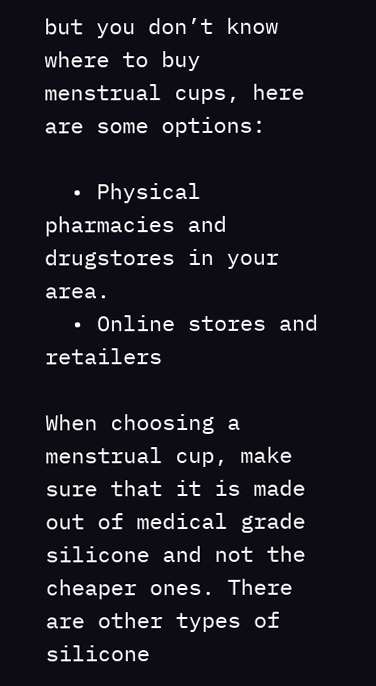but you don’t know where to buy menstrual cups, here are some options:

  • Physical pharmacies and drugstores in your area.
  • Online stores and retailers

When choosing a menstrual cup, make sure that it is made out of medical grade silicone and not the cheaper ones. There are other types of silicone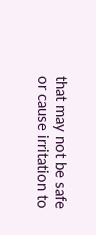that may not be safe or cause irritation to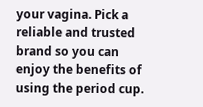your vagina. Pick a reliable and trusted brand so you can enjoy the benefits of using the period cup.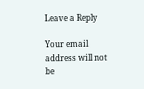Leave a Reply

Your email address will not be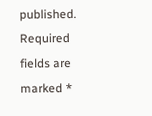published. Required fields are marked *